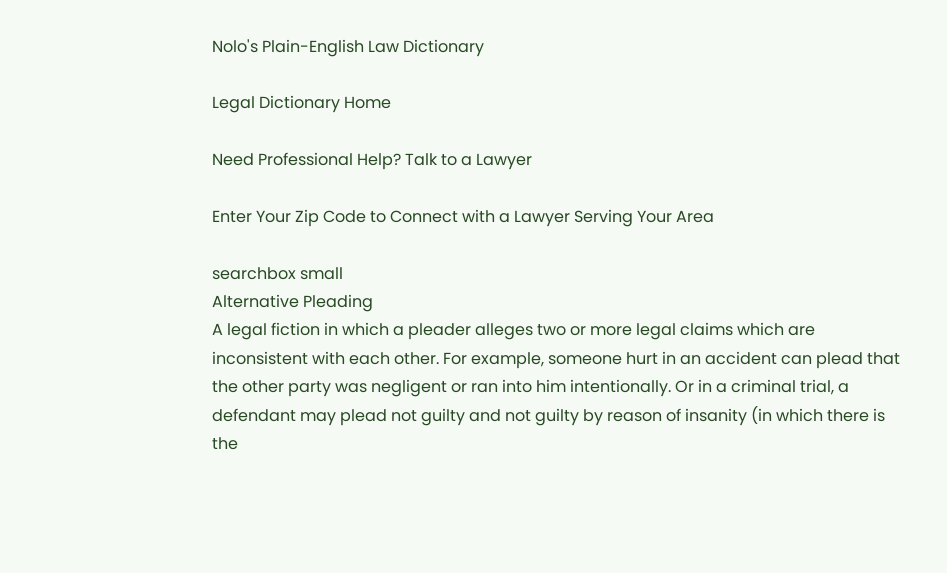Nolo's Plain-English Law Dictionary

Legal Dictionary Home

Need Professional Help? Talk to a Lawyer

Enter Your Zip Code to Connect with a Lawyer Serving Your Area

searchbox small
Alternative Pleading
A legal fiction in which a pleader alleges two or more legal claims which are inconsistent with each other. For example, someone hurt in an accident can plead that the other party was negligent or ran into him intentionally. Or in a criminal trial, a defendant may plead not guilty and not guilty by reason of insanity (in which there is the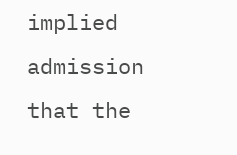implied admission that the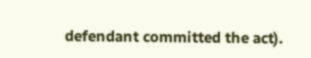defendant committed the act).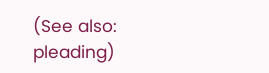(See also: pleading)